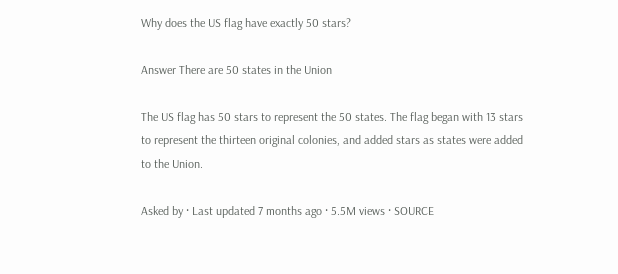Why does the US flag have exactly 50 stars?

Answer There are 50 states in the Union

The US flag has 50 stars to represent the 50 states. The flag began with 13 stars to represent the thirteen original colonies, and added stars as states were added to the Union.

Asked by · Last updated 7 months ago · 5.5M views · SOURCE